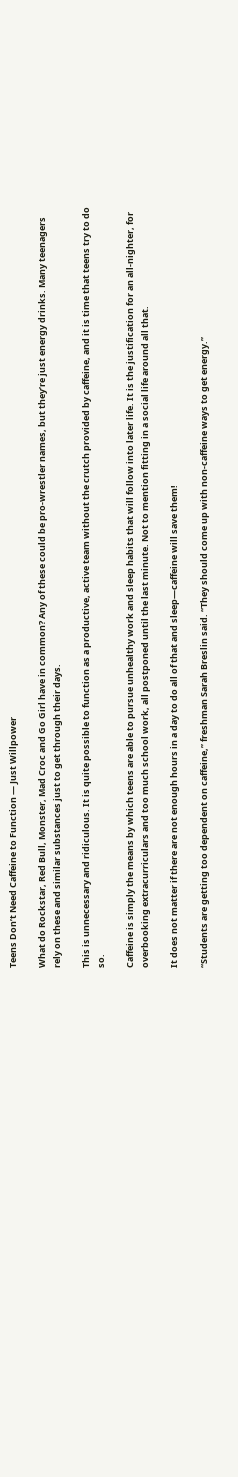Teens Don’t Need Caffeine to Function — Just Willpower

What do Rockstar, Red Bull, Monster, Mad Croc and Go Girl have in common? Any of these could be pro-wrestler names, but they’re just energy drinks. Many teenagers rely on these and similar substances just to get through their days.

This is unnecessary and ridiculous. It is quite possible to function as a productive, active team without the crutch provided by caffeine, and it is time that teens try to do so.

Caffeine is simply the means by which teens are able to pursue unhealthy work and sleep habits that will follow into later life. It is the justification for an all-nighter, for overbooking extracurriculars and too much school work, all postponed until the last minute. Not to mention fitting in a social life around all that.

It does not matter if there are not enough hours in a day to do all of that and sleep—caffeine will save them!

“Students are getting too dependent on caffeine,” freshman Sarah Breslin said. “They should come up with non-caffeine ways to get energy.”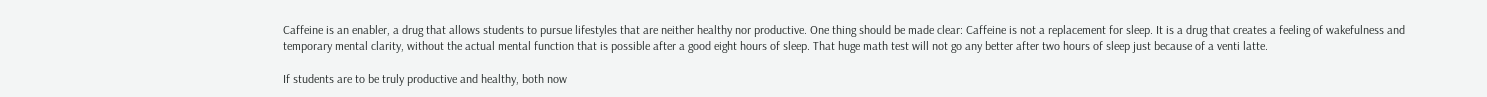Caffeine is an enabler, a drug that allows students to pursue lifestyles that are neither healthy nor productive. One thing should be made clear: Caffeine is not a replacement for sleep. It is a drug that creates a feeling of wakefulness and temporary mental clarity, without the actual mental function that is possible after a good eight hours of sleep. That huge math test will not go any better after two hours of sleep just because of a venti latte.

If students are to be truly productive and healthy, both now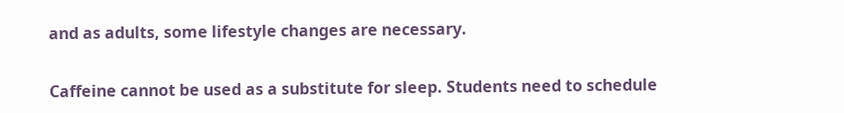and as adults, some lifestyle changes are necessary.

Caffeine cannot be used as a substitute for sleep. Students need to schedule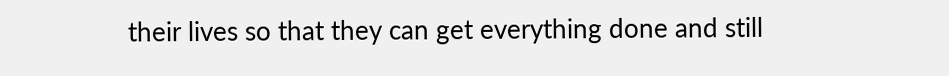their lives so that they can get everything done and still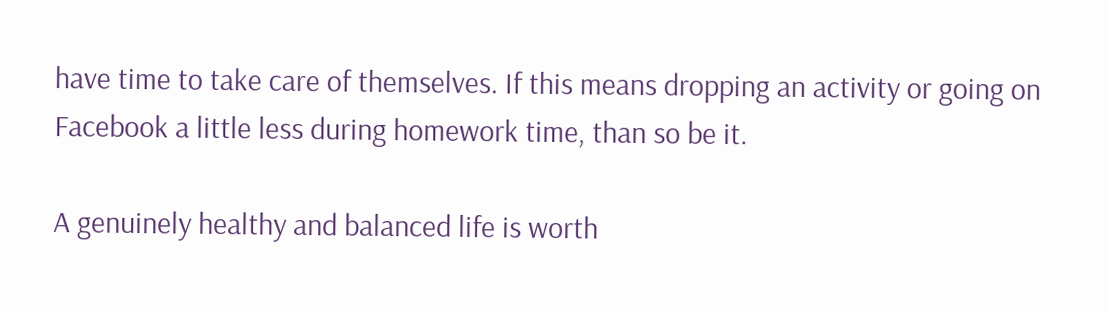have time to take care of themselves. If this means dropping an activity or going on Facebook a little less during homework time, than so be it.

A genuinely healthy and balanced life is worth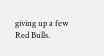giving up a few Red Bulls.